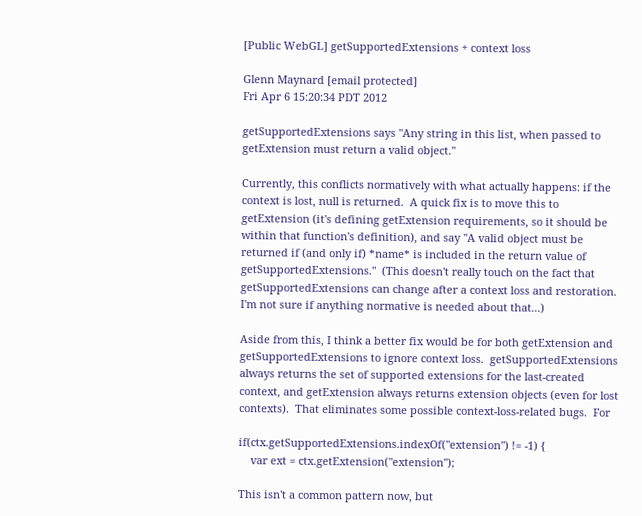[Public WebGL] getSupportedExtensions + context loss

Glenn Maynard [email protected]
Fri Apr 6 15:20:34 PDT 2012

getSupportedExtensions says "Any string in this list, when passed to
getExtension must return a valid object."

Currently, this conflicts normatively with what actually happens: if the
context is lost, null is returned.  A quick fix is to move this to
getExtension (it's defining getExtension requirements, so it should be
within that function's definition), and say "A valid object must be
returned if (and only if) *name* is included in the return value of
getSupportedExtensions."  (This doesn't really touch on the fact that
getSupportedExtensions can change after a context loss and restoration.
I'm not sure if anything normative is needed about that...)

Aside from this, I think a better fix would be for both getExtension and
getSupportedExtensions to ignore context loss.  getSupportedExtensions
always returns the set of supported extensions for the last-created
context, and getExtension always returns extension objects (even for lost
contexts).  That eliminates some possible context-loss-related bugs.  For

if(ctx.getSupportedExtensions.indexOf("extension") != -1) {
    var ext = ctx.getExtension("extension");

This isn't a common pattern now, but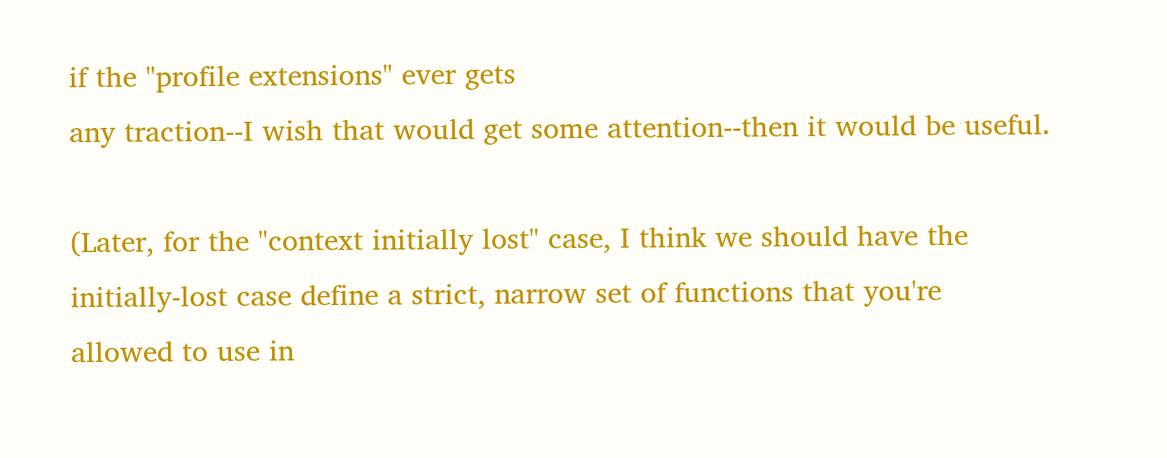if the "profile extensions" ever gets
any traction--I wish that would get some attention--then it would be useful.

(Later, for the "context initially lost" case, I think we should have the
initially-lost case define a strict, narrow set of functions that you're
allowed to use in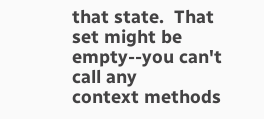that state.  That set might be empty--you can't call any
context methods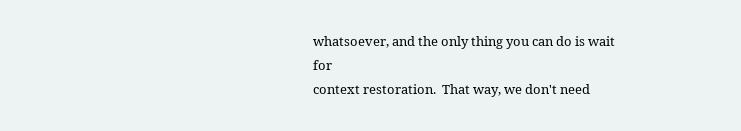whatsoever, and the only thing you can do is wait for
context restoration.  That way, we don't need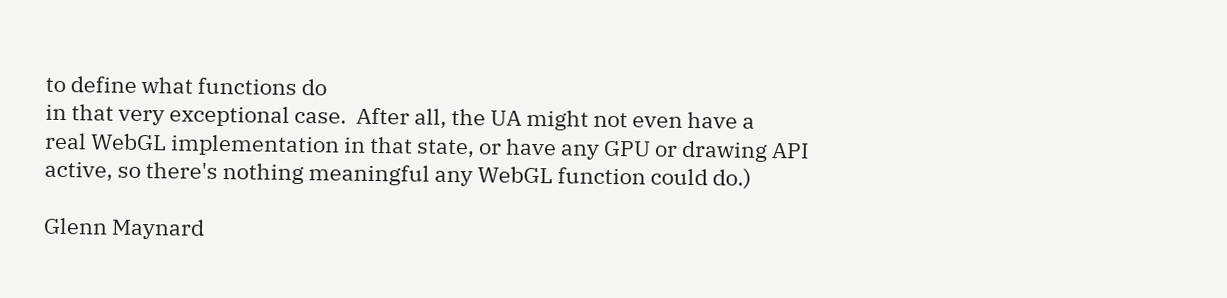to define what functions do
in that very exceptional case.  After all, the UA might not even have a
real WebGL implementation in that state, or have any GPU or drawing API
active, so there's nothing meaningful any WebGL function could do.)

Glenn Maynard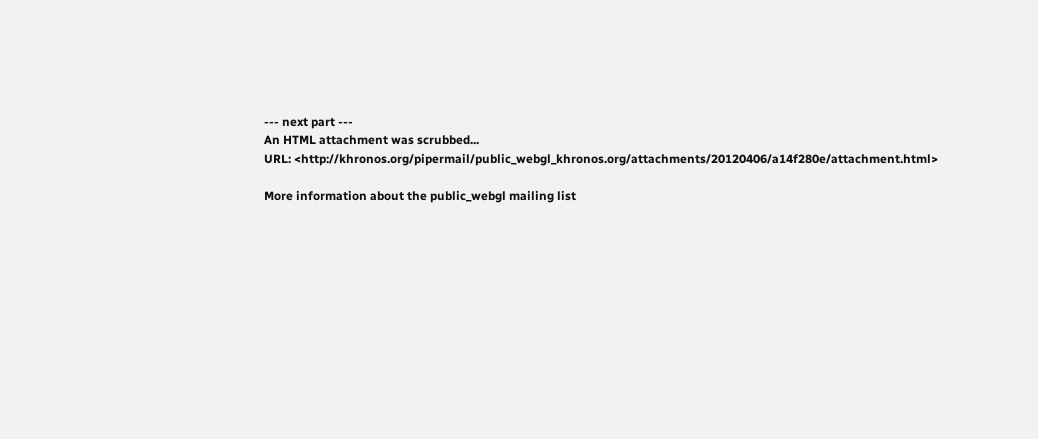--- next part ---
An HTML attachment was scrubbed...
URL: <http://khronos.org/pipermail/public_webgl_khronos.org/attachments/20120406/a14f280e/attachment.html>

More information about the public_webgl mailing list